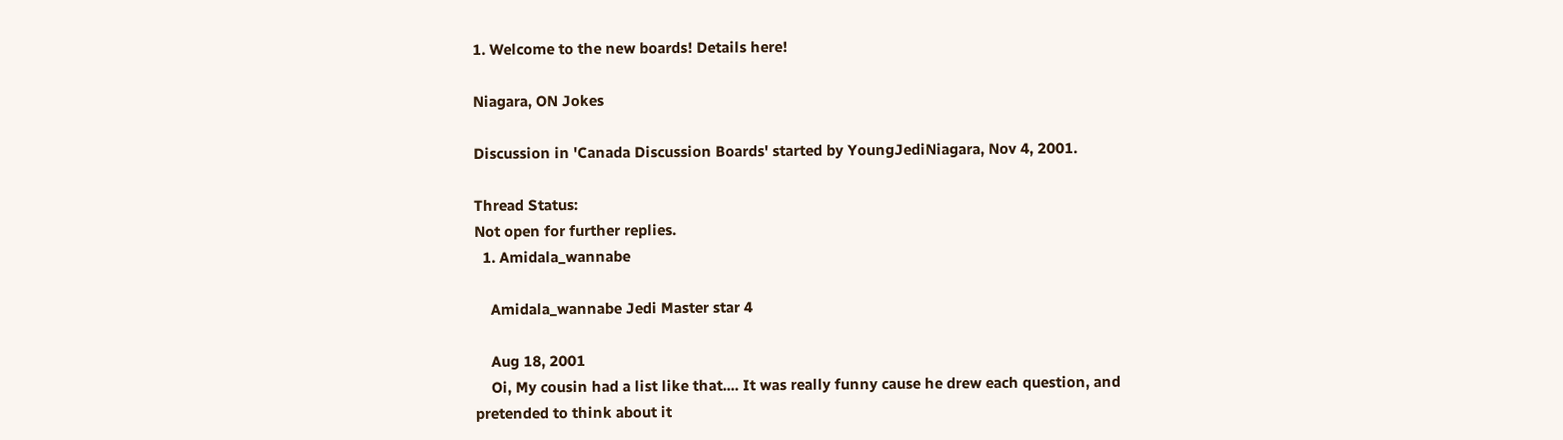1. Welcome to the new boards! Details here!

Niagara, ON Jokes

Discussion in 'Canada Discussion Boards' started by YoungJediNiagara, Nov 4, 2001.

Thread Status:
Not open for further replies.
  1. Amidala_wannabe

    Amidala_wannabe Jedi Master star 4

    Aug 18, 2001
    Oi, My cousin had a list like that.... It was really funny cause he drew each question, and pretended to think about it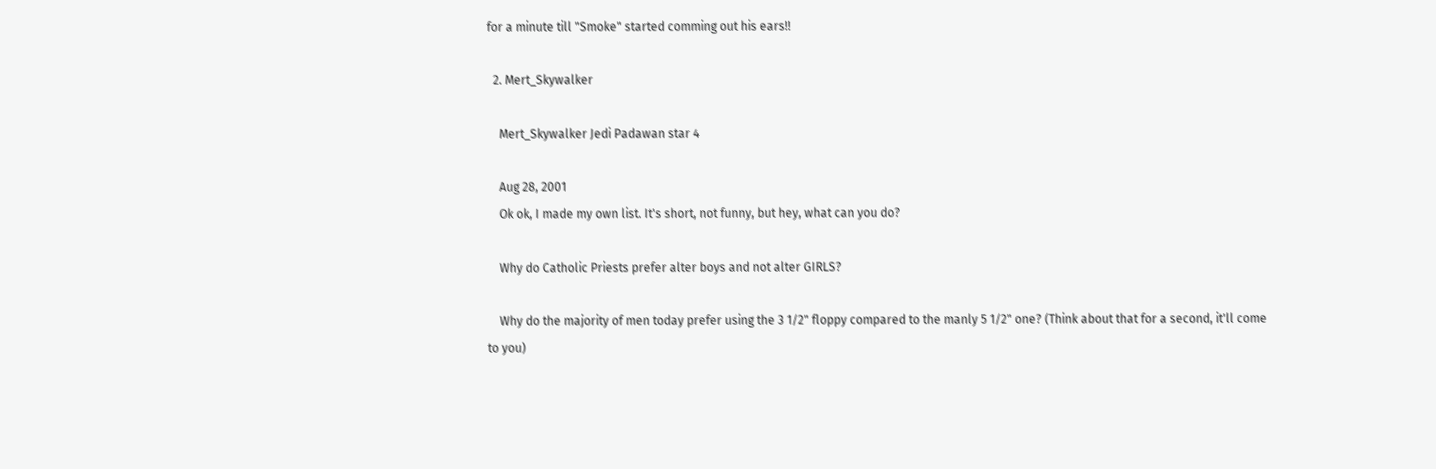for a minute till "Smoke" started comming out his ears!!

  2. Mert_Skywalker

    Mert_Skywalker Jedi Padawan star 4

    Aug 28, 2001
    Ok ok, I made my own list. It's short, not funny, but hey, what can you do?

    Why do Catholic Priests prefer alter boys and not alter GIRLS?

    Why do the majority of men today prefer using the 3 1/2" floppy compared to the manly 5 1/2" one? (Think about that for a second, it'll come to you)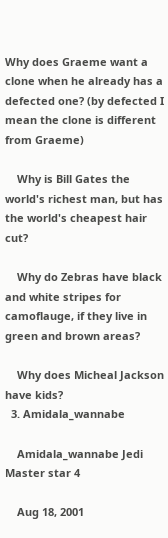Why does Graeme want a clone when he already has a defected one? (by defected I mean the clone is different from Graeme)

    Why is Bill Gates the world's richest man, but has the world's cheapest hair cut?

    Why do Zebras have black and white stripes for camoflauge, if they live in green and brown areas?

    Why does Micheal Jackson have kids?
  3. Amidala_wannabe

    Amidala_wannabe Jedi Master star 4

    Aug 18, 2001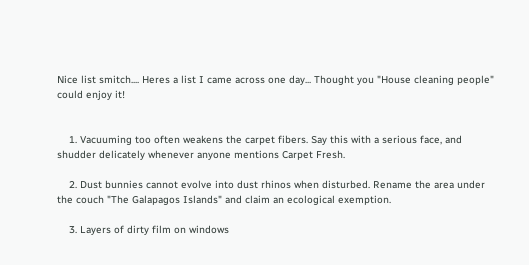Nice list smitch.... Heres a list I came across one day... Thought you "House cleaning people" could enjoy it!


    1. Vacuuming too often weakens the carpet fibers. Say this with a serious face, and shudder delicately whenever anyone mentions Carpet Fresh.

    2. Dust bunnies cannot evolve into dust rhinos when disturbed. Rename the area under the couch "The Galapagos Islands" and claim an ecological exemption.

    3. Layers of dirty film on windows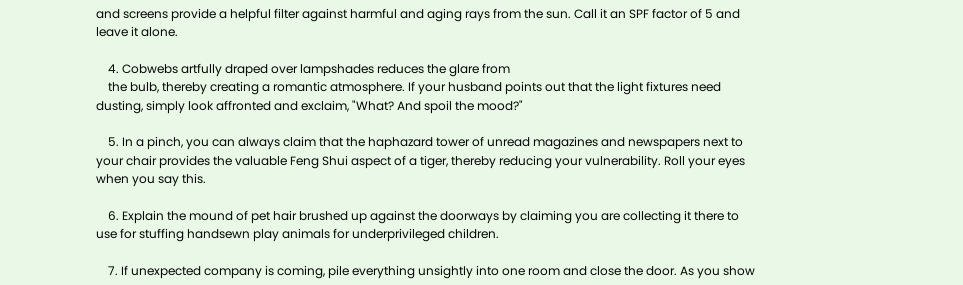and screens provide a helpful filter against harmful and aging rays from the sun. Call it an SPF factor of 5 and leave it alone.

    4. Cobwebs artfully draped over lampshades reduces the glare from
    the bulb, thereby creating a romantic atmosphere. If your husband points out that the light fixtures need dusting, simply look affronted and exclaim, "What? And spoil the mood?"

    5. In a pinch, you can always claim that the haphazard tower of unread magazines and newspapers next to your chair provides the valuable Feng Shui aspect of a tiger, thereby reducing your vulnerability. Roll your eyes when you say this.

    6. Explain the mound of pet hair brushed up against the doorways by claiming you are collecting it there to use for stuffing handsewn play animals for underprivileged children.

    7. If unexpected company is coming, pile everything unsightly into one room and close the door. As you show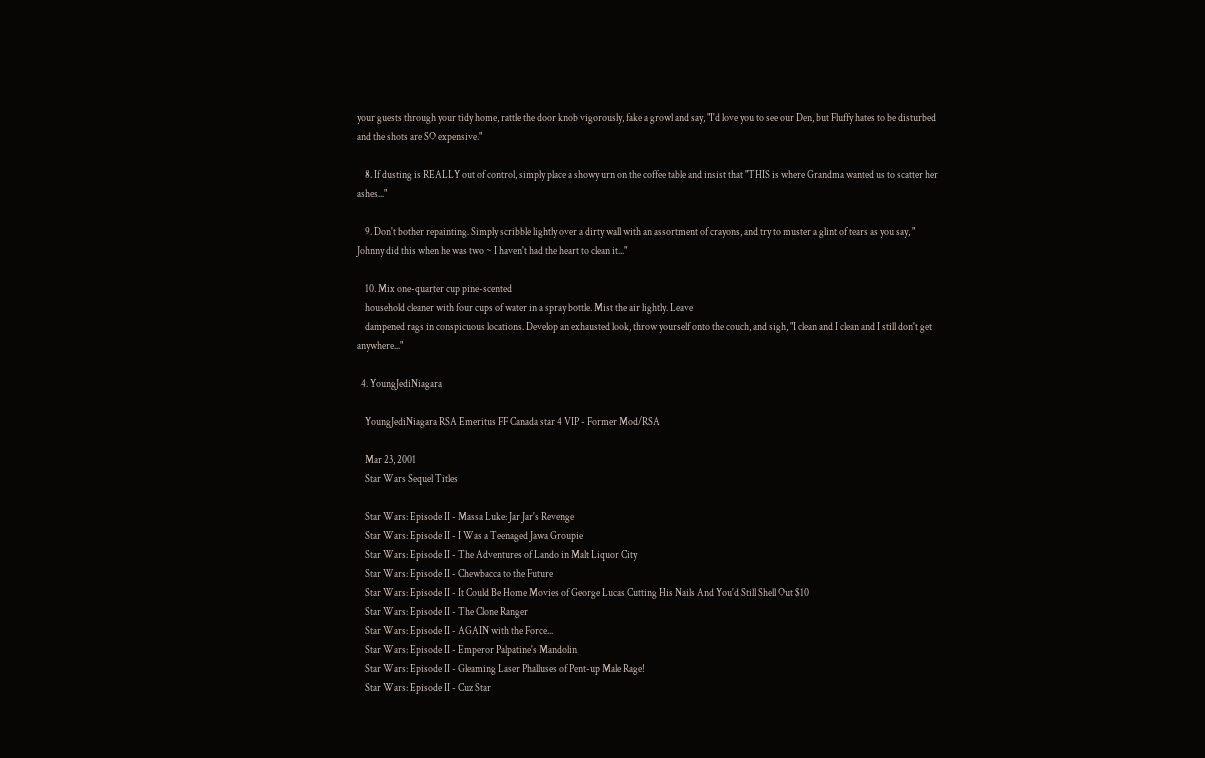your guests through your tidy home, rattle the door knob vigorously, fake a growl and say, "I'd love you to see our Den, but Fluffy hates to be disturbed and the shots are SO expensive."

    8. If dusting is REALLY out of control, simply place a showy urn on the coffee table and insist that "THIS is where Grandma wanted us to scatter her ashes..."

    9. Don't bother repainting. Simply scribble lightly over a dirty wall with an assortment of crayons, and try to muster a glint of tears as you say, " Johnny did this when he was two ~ I haven't had the heart to clean it..."

    10. Mix one-quarter cup pine-scented
    household cleaner with four cups of water in a spray bottle. Mist the air lightly. Leave
    dampened rags in conspicuous locations. Develop an exhausted look, throw yourself onto the couch, and sigh, "I clean and I clean and I still don't get anywhere..."

  4. YoungJediNiagara

    YoungJediNiagara RSA Emeritus FF Canada star 4 VIP - Former Mod/RSA

    Mar 23, 2001
    Star Wars Sequel Titles

    Star Wars: Episode II - Massa Luke: Jar Jar's Revenge
    Star Wars: Episode II - I Was a Teenaged Jawa Groupie
    Star Wars: Episode II - The Adventures of Lando in Malt Liquor City
    Star Wars: Episode II - Chewbacca to the Future
    Star Wars: Episode II - It Could Be Home Movies of George Lucas Cutting His Nails And You'd Still Shell Out $10
    Star Wars: Episode II - The Clone Ranger
    Star Wars: Episode II - AGAIN with the Force...
    Star Wars: Episode II - Emperor Palpatine's Mandolin
    Star Wars: Episode II - Gleaming Laser Phalluses of Pent-up Male Rage!
    Star Wars: Episode II - Cuz Star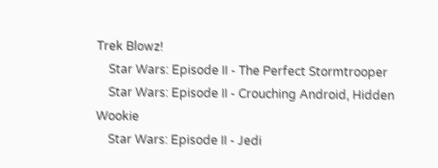Trek Blowz!
    Star Wars: Episode II - The Perfect Stormtrooper
    Star Wars: Episode II - Crouching Android, Hidden Wookie
    Star Wars: Episode II - Jedi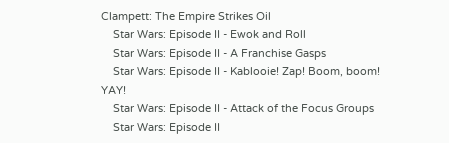Clampett: The Empire Strikes Oil
    Star Wars: Episode II - Ewok and Roll
    Star Wars: Episode II - A Franchise Gasps
    Star Wars: Episode II - Kablooie! Zap! Boom, boom! YAY!
    Star Wars: Episode II - Attack of the Focus Groups
    Star Wars: Episode II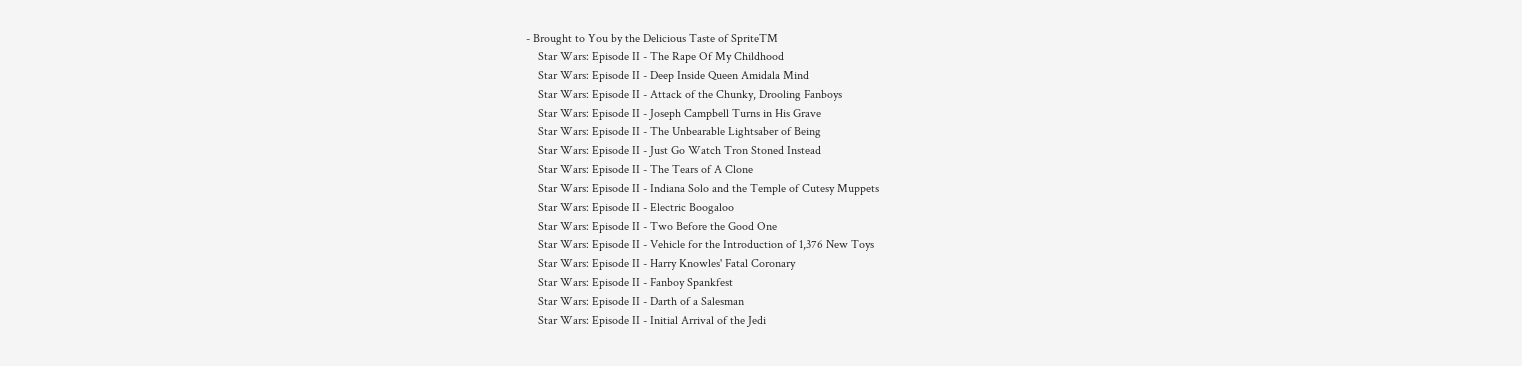- Brought to You by the Delicious Taste of SpriteTM
    Star Wars: Episode II - The Rape Of My Childhood
    Star Wars: Episode II - Deep Inside Queen Amidala Mind
    Star Wars: Episode II - Attack of the Chunky, Drooling Fanboys
    Star Wars: Episode II - Joseph Campbell Turns in His Grave
    Star Wars: Episode II - The Unbearable Lightsaber of Being
    Star Wars: Episode II - Just Go Watch Tron Stoned Instead
    Star Wars: Episode II - The Tears of A Clone
    Star Wars: Episode II - Indiana Solo and the Temple of Cutesy Muppets
    Star Wars: Episode II - Electric Boogaloo
    Star Wars: Episode II - Two Before the Good One
    Star Wars: Episode II - Vehicle for the Introduction of 1,376 New Toys
    Star Wars: Episode II - Harry Knowles' Fatal Coronary
    Star Wars: Episode II - Fanboy Spankfest
    Star Wars: Episode II - Darth of a Salesman
    Star Wars: Episode II - Initial Arrival of the Jedi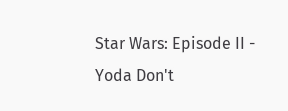Star Wars: Episode II - Yoda Don't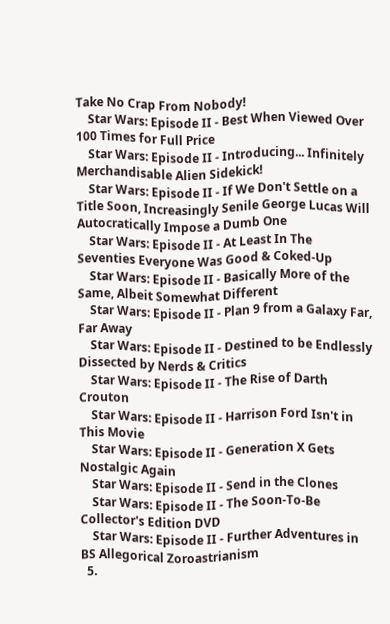Take No Crap From Nobody!
    Star Wars: Episode II - Best When Viewed Over 100 Times for Full Price
    Star Wars: Episode II - Introducing... Infinitely Merchandisable Alien Sidekick!
    Star Wars: Episode II - If We Don't Settle on a Title Soon, Increasingly Senile George Lucas Will Autocratically Impose a Dumb One
    Star Wars: Episode II - At Least In The Seventies Everyone Was Good & Coked-Up
    Star Wars: Episode II - Basically More of the Same, Albeit Somewhat Different
    Star Wars: Episode II - Plan 9 from a Galaxy Far, Far Away
    Star Wars: Episode II - Destined to be Endlessly Dissected by Nerds & Critics
    Star Wars: Episode II - The Rise of Darth Crouton
    Star Wars: Episode II - Harrison Ford Isn't in This Movie
    Star Wars: Episode II - Generation X Gets Nostalgic Again
    Star Wars: Episode II - Send in the Clones
    Star Wars: Episode II - The Soon-To-Be Collector's Edition DVD
    Star Wars: Episode II - Further Adventures in BS Allegorical Zoroastrianism
  5.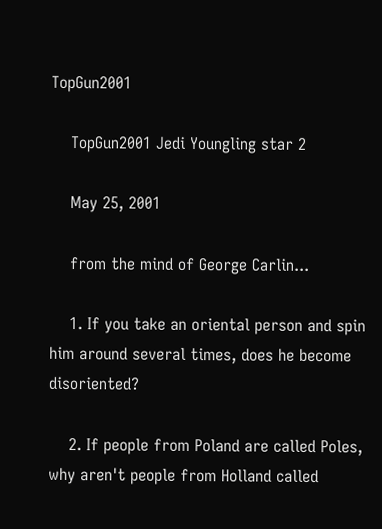TopGun2001

    TopGun2001 Jedi Youngling star 2

    May 25, 2001

    from the mind of George Carlin...

    1. If you take an oriental person and spin him around several times, does he become disoriented?

    2. If people from Poland are called Poles, why aren't people from Holland called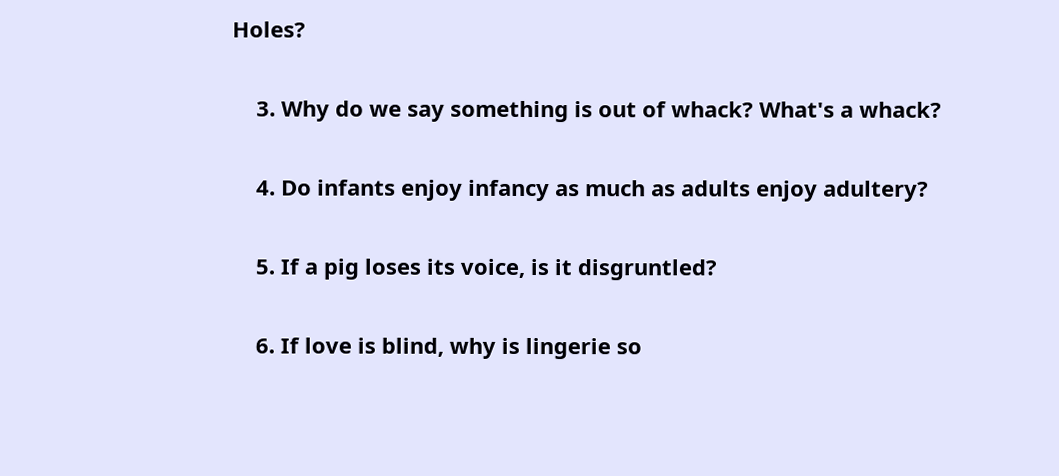Holes?

    3. Why do we say something is out of whack? What's a whack?

    4. Do infants enjoy infancy as much as adults enjoy adultery?

    5. If a pig loses its voice, is it disgruntled?

    6. If love is blind, why is lingerie so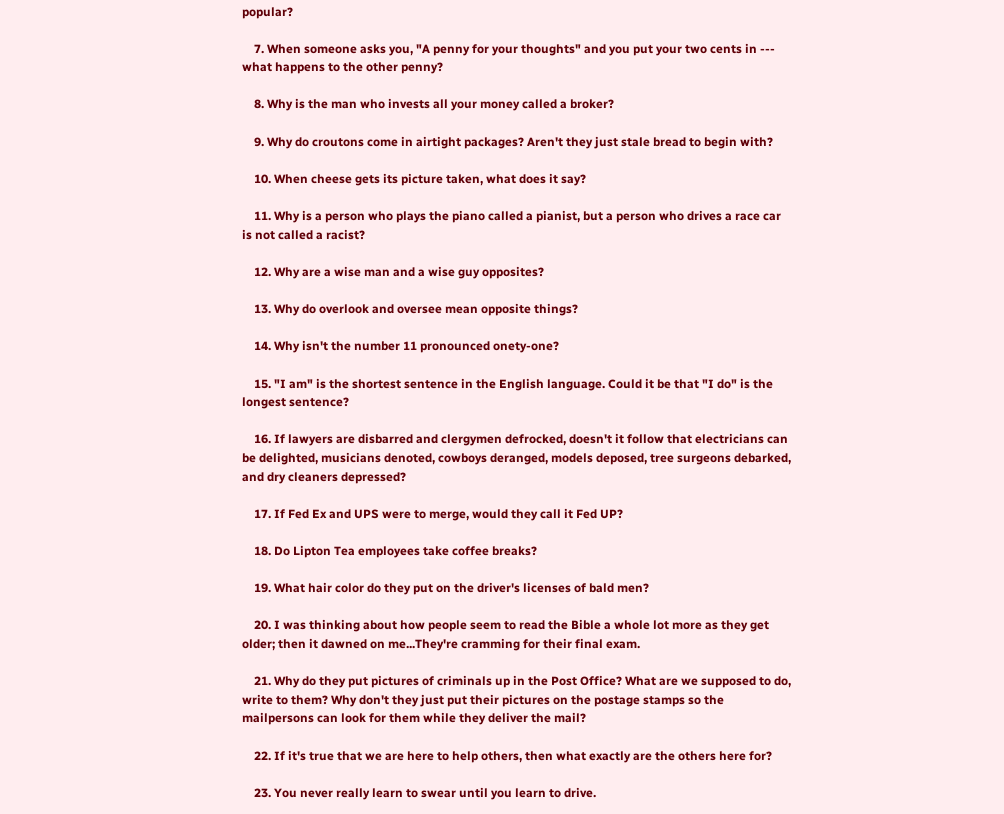popular?

    7. When someone asks you, "A penny for your thoughts" and you put your two cents in --- what happens to the other penny?

    8. Why is the man who invests all your money called a broker?

    9. Why do croutons come in airtight packages? Aren't they just stale bread to begin with?

    10. When cheese gets its picture taken, what does it say?

    11. Why is a person who plays the piano called a pianist, but a person who drives a race car is not called a racist?

    12. Why are a wise man and a wise guy opposites?

    13. Why do overlook and oversee mean opposite things?

    14. Why isn't the number 11 pronounced onety-one?

    15. "I am" is the shortest sentence in the English language. Could it be that "I do" is the longest sentence?

    16. If lawyers are disbarred and clergymen defrocked, doesn't it follow that electricians can be delighted, musicians denoted, cowboys deranged, models deposed, tree surgeons debarked, and dry cleaners depressed?

    17. If Fed Ex and UPS were to merge, would they call it Fed UP?

    18. Do Lipton Tea employees take coffee breaks?

    19. What hair color do they put on the driver's licenses of bald men?

    20. I was thinking about how people seem to read the Bible a whole lot more as they get older; then it dawned on me...They're cramming for their final exam.

    21. Why do they put pictures of criminals up in the Post Office? What are we supposed to do, write to them? Why don't they just put their pictures on the postage stamps so the mailpersons can look for them while they deliver the mail?

    22. If it's true that we are here to help others, then what exactly are the others here for?

    23. You never really learn to swear until you learn to drive.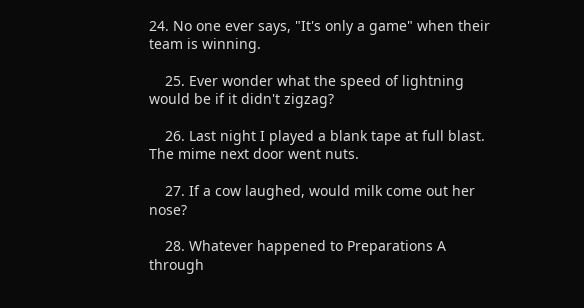24. No one ever says, "It's only a game" when their team is winning.

    25. Ever wonder what the speed of lightning would be if it didn't zigzag?

    26. Last night I played a blank tape at full blast. The mime next door went nuts.

    27. If a cow laughed, would milk come out her nose?

    28. Whatever happened to Preparations A through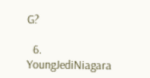G?

  6. YoungJediNiagara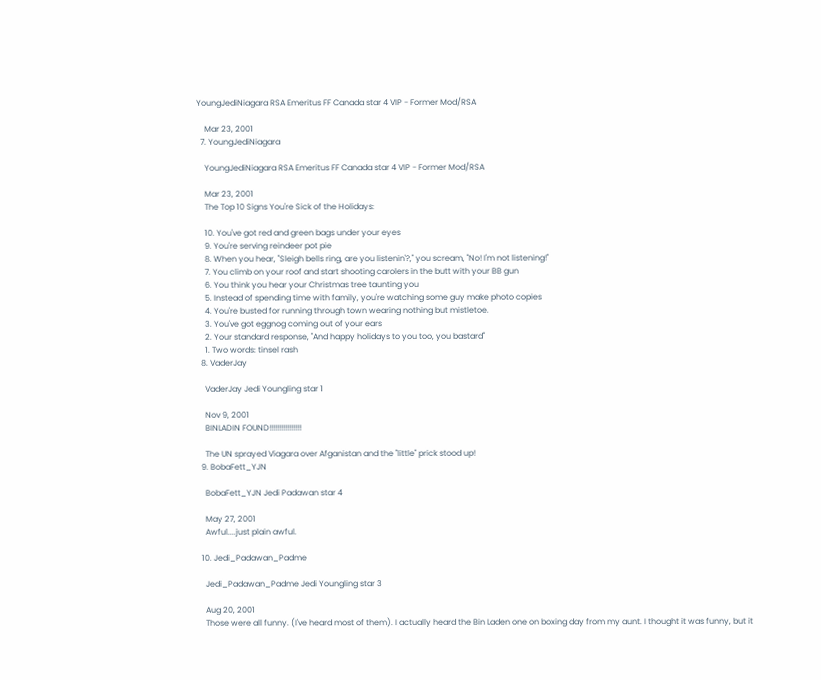YoungJediNiagara RSA Emeritus FF Canada star 4 VIP - Former Mod/RSA

    Mar 23, 2001
  7. YoungJediNiagara

    YoungJediNiagara RSA Emeritus FF Canada star 4 VIP - Former Mod/RSA

    Mar 23, 2001
    The Top 10 Signs You're Sick of the Holidays:

    10. You've got red and green bags under your eyes
    9. You're serving reindeer pot pie
    8. When you hear, "Sleigh bells ring, are you listenin'?," you scream, "No! I'm not listening!"
    7. You climb on your roof and start shooting carolers in the butt with your BB gun
    6. You think you hear your Christmas tree taunting you
    5. Instead of spending time with family, you're watching some guy make photo copies
    4. You're busted for running through town wearing nothing but mistletoe.
    3. You've got eggnog coming out of your ears
    2. Your standard response, "And happy holidays to you too, you bastard"
    1. Two words: tinsel rash
  8. VaderJay

    VaderJay Jedi Youngling star 1

    Nov 9, 2001
    BINLADIN FOUND!!!!!!!!!!!!!!!!

    The UN sprayed Viagara over Afganistan and the "little" prick stood up!
  9. BobaFett_YJN

    BobaFett_YJN Jedi Padawan star 4

    May 27, 2001
    Awful....just plain awful.

  10. Jedi_Padawan_Padme

    Jedi_Padawan_Padme Jedi Youngling star 3

    Aug 20, 2001
    Those were all funny. (I've heard most of them). I actually heard the Bin Laden one on boxing day from my aunt. I thought it was funny, but it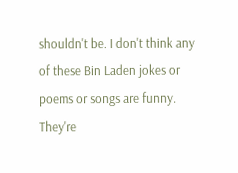shouldn't be. I don't think any of these Bin Laden jokes or poems or songs are funny. They're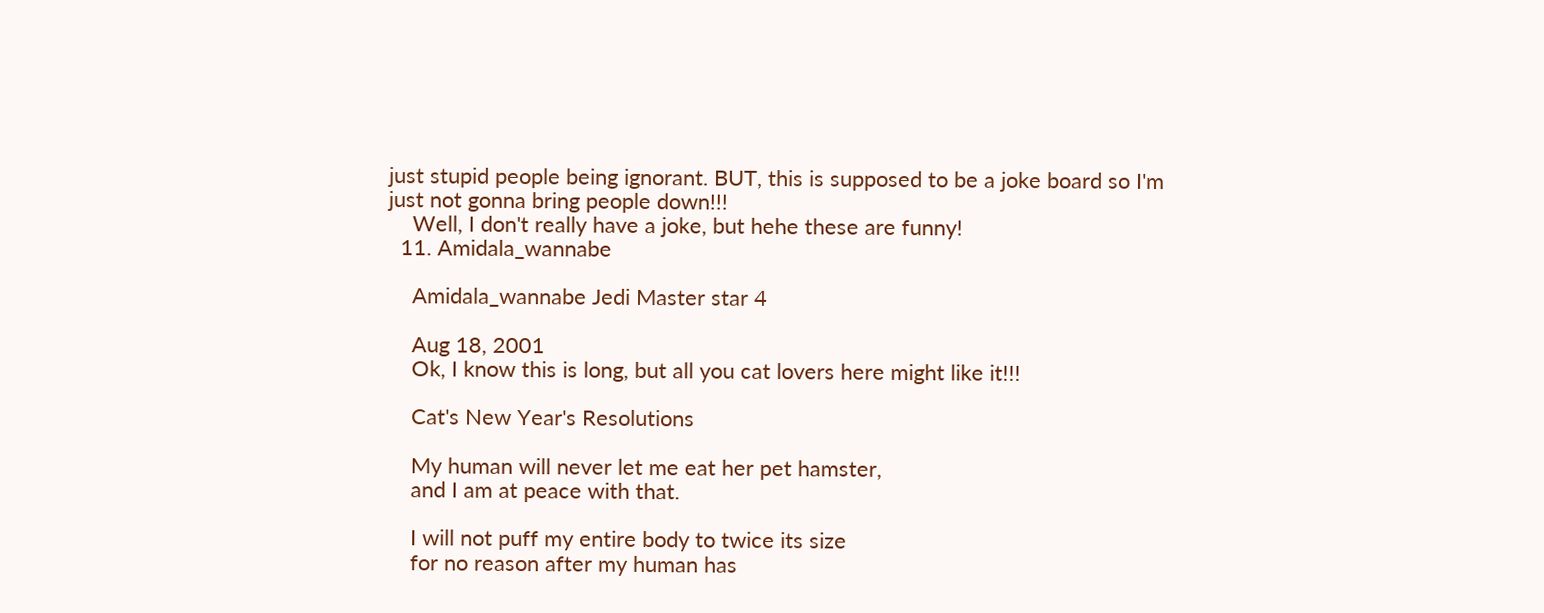just stupid people being ignorant. BUT, this is supposed to be a joke board so I'm just not gonna bring people down!!!
    Well, I don't really have a joke, but hehe these are funny!
  11. Amidala_wannabe

    Amidala_wannabe Jedi Master star 4

    Aug 18, 2001
    Ok, I know this is long, but all you cat lovers here might like it!!!

    Cat's New Year's Resolutions

    My human will never let me eat her pet hamster,
    and I am at peace with that.

    I will not puff my entire body to twice its size
    for no reason after my human has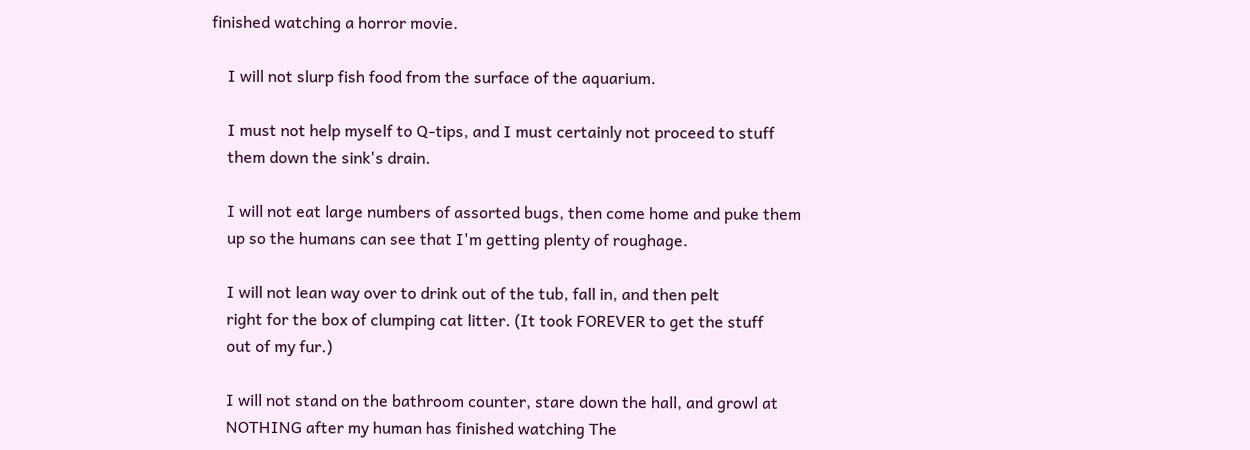finished watching a horror movie.

    I will not slurp fish food from the surface of the aquarium.

    I must not help myself to Q-tips, and I must certainly not proceed to stuff
    them down the sink's drain.

    I will not eat large numbers of assorted bugs, then come home and puke them
    up so the humans can see that I'm getting plenty of roughage.

    I will not lean way over to drink out of the tub, fall in, and then pelt
    right for the box of clumping cat litter. (It took FOREVER to get the stuff
    out of my fur.)

    I will not stand on the bathroom counter, stare down the hall, and growl at
    NOTHING after my human has finished watching The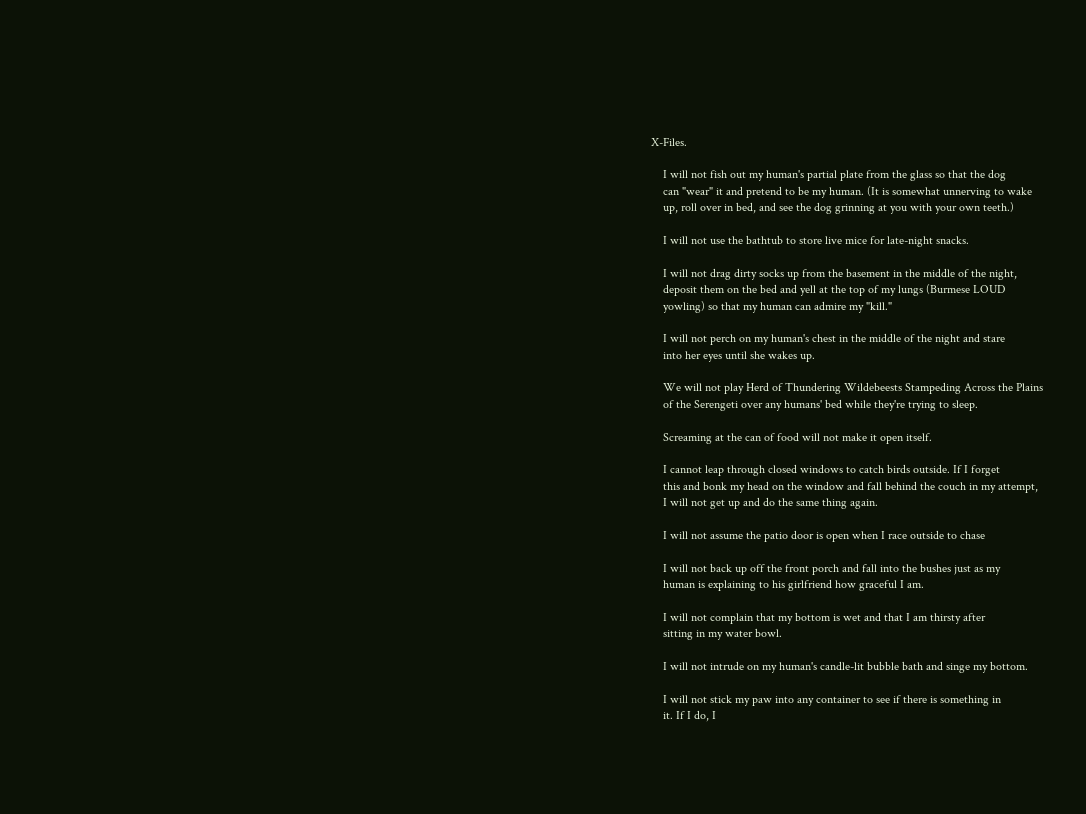X-Files.

    I will not fish out my human's partial plate from the glass so that the dog
    can "wear" it and pretend to be my human. (It is somewhat unnerving to wake
    up, roll over in bed, and see the dog grinning at you with your own teeth.)

    I will not use the bathtub to store live mice for late-night snacks.

    I will not drag dirty socks up from the basement in the middle of the night,
    deposit them on the bed and yell at the top of my lungs (Burmese LOUD
    yowling) so that my human can admire my "kill."

    I will not perch on my human's chest in the middle of the night and stare
    into her eyes until she wakes up.

    We will not play Herd of Thundering Wildebeests Stampeding Across the Plains
    of the Serengeti over any humans' bed while they're trying to sleep.

    Screaming at the can of food will not make it open itself.

    I cannot leap through closed windows to catch birds outside. If I forget
    this and bonk my head on the window and fall behind the couch in my attempt,
    I will not get up and do the same thing again.

    I will not assume the patio door is open when I race outside to chase

    I will not back up off the front porch and fall into the bushes just as my
    human is explaining to his girlfriend how graceful I am.

    I will not complain that my bottom is wet and that I am thirsty after
    sitting in my water bowl.

    I will not intrude on my human's candle-lit bubble bath and singe my bottom.

    I will not stick my paw into any container to see if there is something in
    it. If I do, I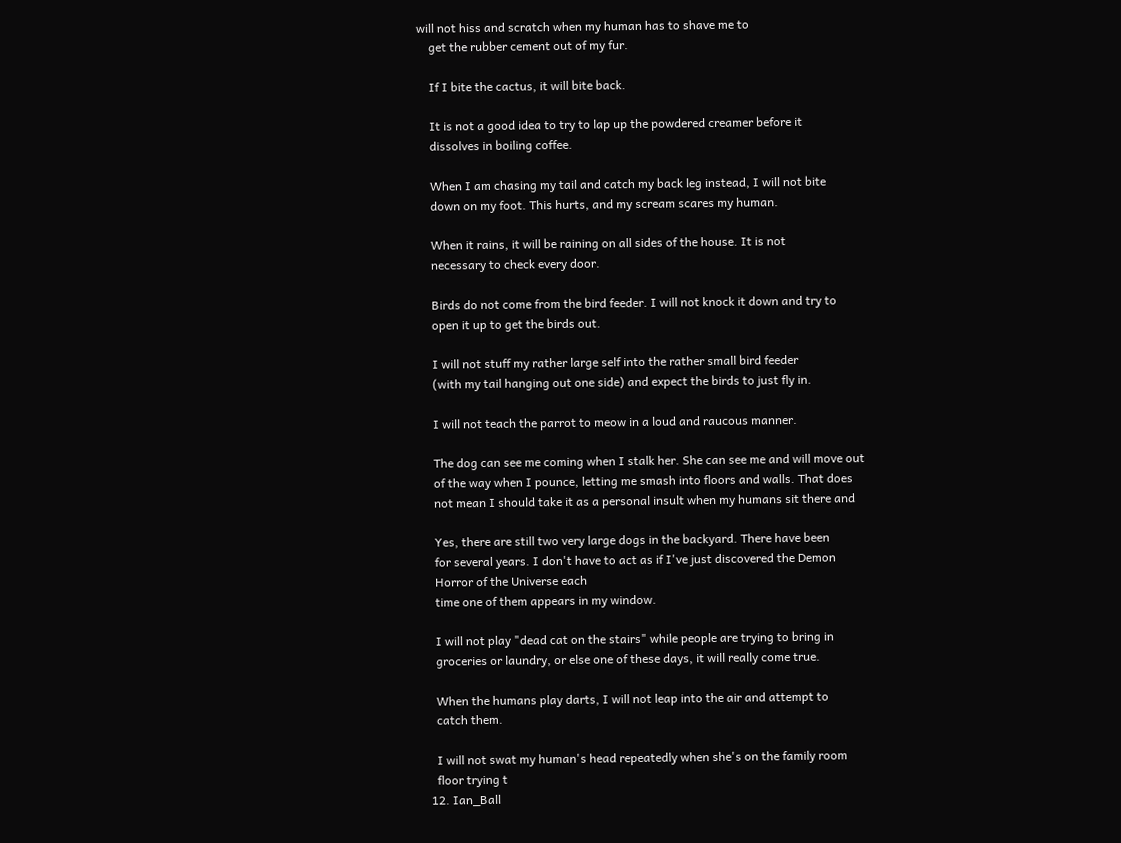will not hiss and scratch when my human has to shave me to
    get the rubber cement out of my fur.

    If I bite the cactus, it will bite back.

    It is not a good idea to try to lap up the powdered creamer before it
    dissolves in boiling coffee.

    When I am chasing my tail and catch my back leg instead, I will not bite
    down on my foot. This hurts, and my scream scares my human.

    When it rains, it will be raining on all sides of the house. It is not
    necessary to check every door.

    Birds do not come from the bird feeder. I will not knock it down and try to
    open it up to get the birds out.

    I will not stuff my rather large self into the rather small bird feeder
    (with my tail hanging out one side) and expect the birds to just fly in.

    I will not teach the parrot to meow in a loud and raucous manner.

    The dog can see me coming when I stalk her. She can see me and will move out
    of the way when I pounce, letting me smash into floors and walls. That does
    not mean I should take it as a personal insult when my humans sit there and

    Yes, there are still two very large dogs in the backyard. There have been
    for several years. I don't have to act as if I've just discovered the Demon
    Horror of the Universe each
    time one of them appears in my window.

    I will not play "dead cat on the stairs" while people are trying to bring in
    groceries or laundry, or else one of these days, it will really come true.

    When the humans play darts, I will not leap into the air and attempt to
    catch them.

    I will not swat my human's head repeatedly when she's on the family room
    floor trying t
  12. Ian_Ball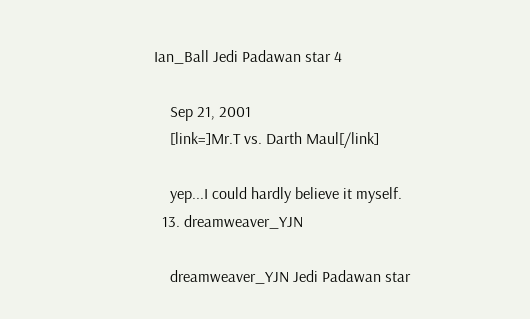Ian_Ball Jedi Padawan star 4

    Sep 21, 2001
    [link=]Mr.T vs. Darth Maul[/link]

    yep...I could hardly believe it myself.
  13. dreamweaver_YJN

    dreamweaver_YJN Jedi Padawan star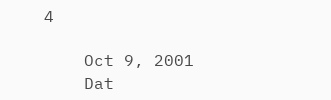4

    Oct 9, 2001
    Dat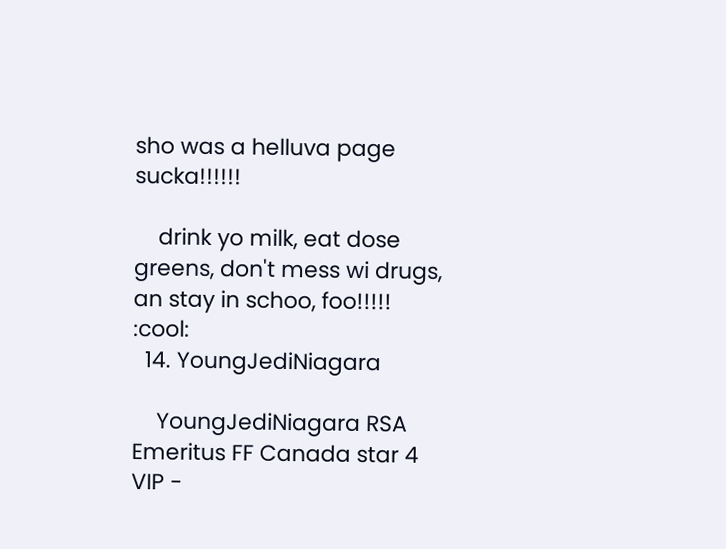sho was a helluva page sucka!!!!!!

    drink yo milk, eat dose greens, don't mess wi drugs, an stay in schoo, foo!!!!! :cool:
  14. YoungJediNiagara

    YoungJediNiagara RSA Emeritus FF Canada star 4 VIP -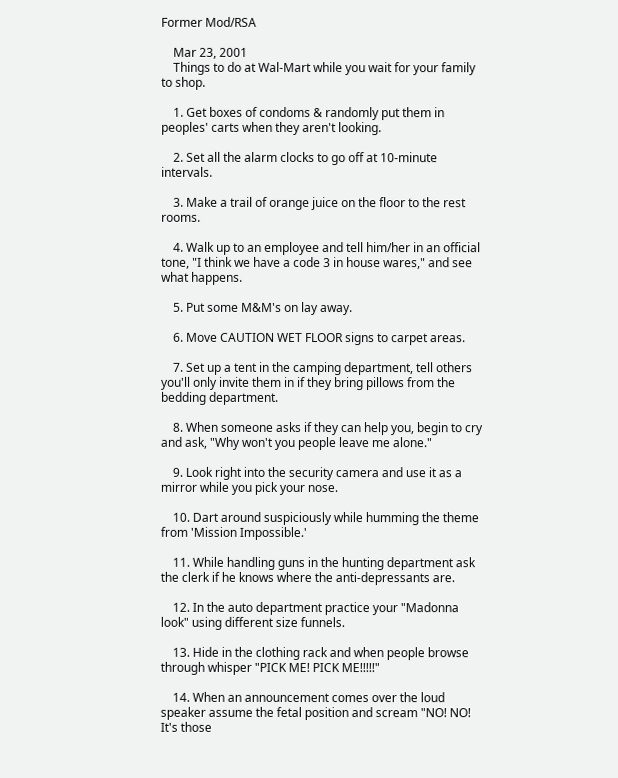Former Mod/RSA

    Mar 23, 2001
    Things to do at Wal-Mart while you wait for your family to shop.

    1. Get boxes of condoms & randomly put them in peoples' carts when they aren't looking.

    2. Set all the alarm clocks to go off at 10-minute intervals.

    3. Make a trail of orange juice on the floor to the rest rooms.

    4. Walk up to an employee and tell him/her in an official tone, "I think we have a code 3 in house wares," and see what happens.

    5. Put some M&M's on lay away.

    6. Move CAUTION WET FLOOR signs to carpet areas.

    7. Set up a tent in the camping department, tell others you'll only invite them in if they bring pillows from the bedding department.

    8. When someone asks if they can help you, begin to cry and ask, "Why won't you people leave me alone."

    9. Look right into the security camera and use it as a mirror while you pick your nose.

    10. Dart around suspiciously while humming the theme from 'Mission Impossible.'

    11. While handling guns in the hunting department ask the clerk if he knows where the anti-depressants are.

    12. In the auto department practice your "Madonna look" using different size funnels.

    13. Hide in the clothing rack and when people browse through whisper "PICK ME! PICK ME!!!!!"

    14. When an announcement comes over the loud speaker assume the fetal position and scream "NO! NO! It's those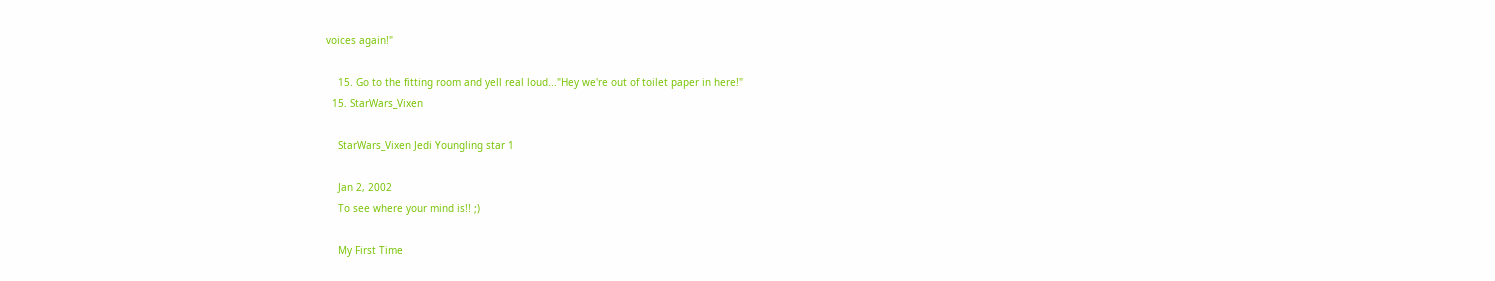voices again!"

    15. Go to the fitting room and yell real loud..."Hey we're out of toilet paper in here!"
  15. StarWars_Vixen

    StarWars_Vixen Jedi Youngling star 1

    Jan 2, 2002
    To see where your mind is!! ;)

    My First Time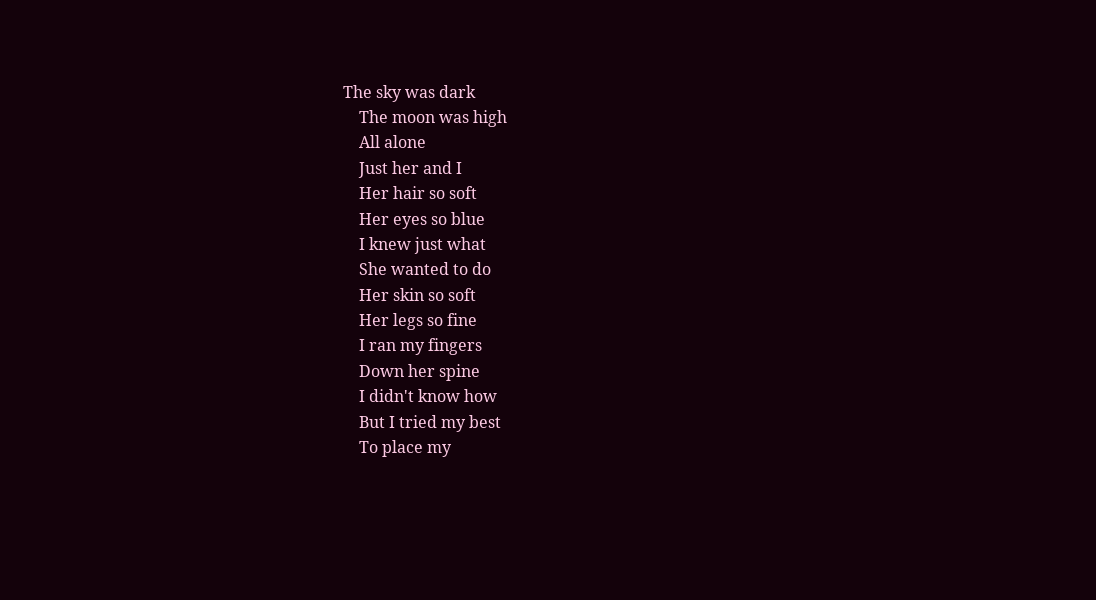The sky was dark
    The moon was high
    All alone
    Just her and I
    Her hair so soft
    Her eyes so blue
    I knew just what
    She wanted to do
    Her skin so soft
    Her legs so fine
    I ran my fingers
    Down her spine
    I didn't know how
    But I tried my best
    To place my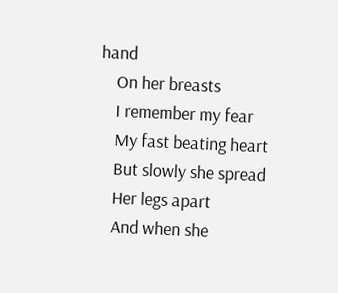hand
    On her breasts
    I remember my fear
    My fast beating heart
    But slowly she spread
    Her legs apart
    And when she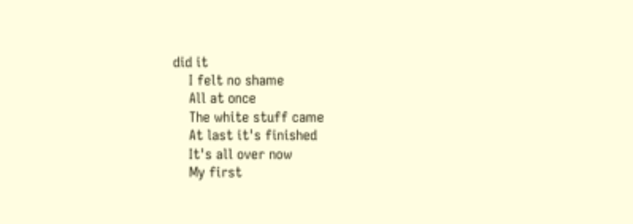did it
    I felt no shame
    All at once
    The white stuff came
    At last it's finished
    It's all over now
    My first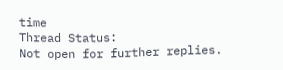time
Thread Status:
Not open for further replies.